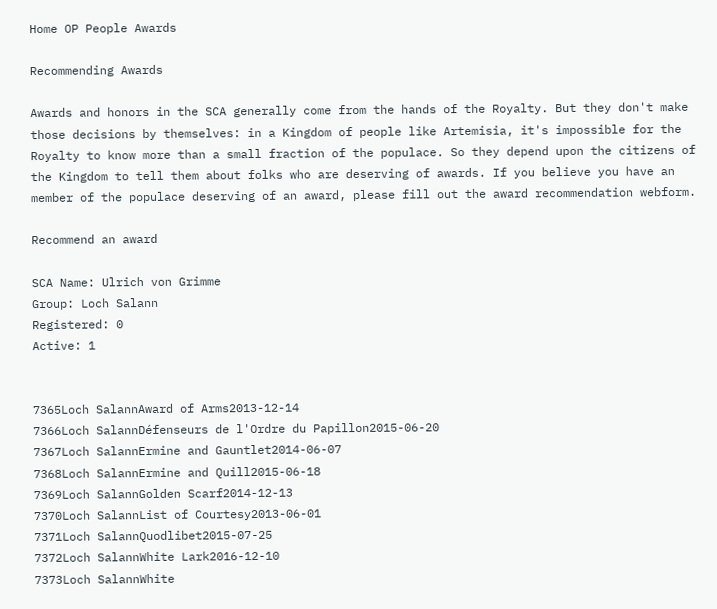Home OP People Awards

Recommending Awards

Awards and honors in the SCA generally come from the hands of the Royalty. But they don't make those decisions by themselves: in a Kingdom of people like Artemisia, it's impossible for the Royalty to know more than a small fraction of the populace. So they depend upon the citizens of the Kingdom to tell them about folks who are deserving of awards. If you believe you have an member of the populace deserving of an award, please fill out the award recommendation webform.

Recommend an award

SCA Name: Ulrich von Grimme
Group: Loch Salann
Registered: 0
Active: 1


7365Loch SalannAward of Arms2013-12-14
7366Loch SalannDéfenseurs de l'Ordre du Papillon2015-06-20
7367Loch SalannErmine and Gauntlet2014-06-07
7368Loch SalannErmine and Quill2015-06-18
7369Loch SalannGolden Scarf2014-12-13
7370Loch SalannList of Courtesy2013-06-01
7371Loch SalannQuodlibet2015-07-25
7372Loch SalannWhite Lark2016-12-10
7373Loch SalannWhite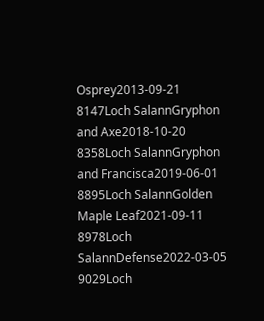Osprey2013-09-21
8147Loch SalannGryphon and Axe2018-10-20
8358Loch SalannGryphon and Francisca2019-06-01
8895Loch SalannGolden Maple Leaf2021-09-11
8978Loch SalannDefense2022-03-05
9029Loch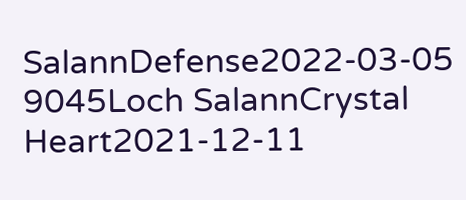SalannDefense2022-03-05
9045Loch SalannCrystal Heart2021-12-11